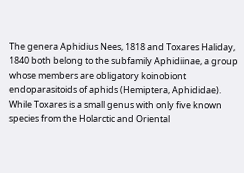The genera Aphidius Nees, 1818 and Toxares Haliday, 1840 both belong to the subfamily Aphidiinae, a group whose members are obligatory koinobiont endoparasitoids of aphids (Hemiptera, Aphididae). While Toxares is a small genus with only five known species from the Holarctic and Oriental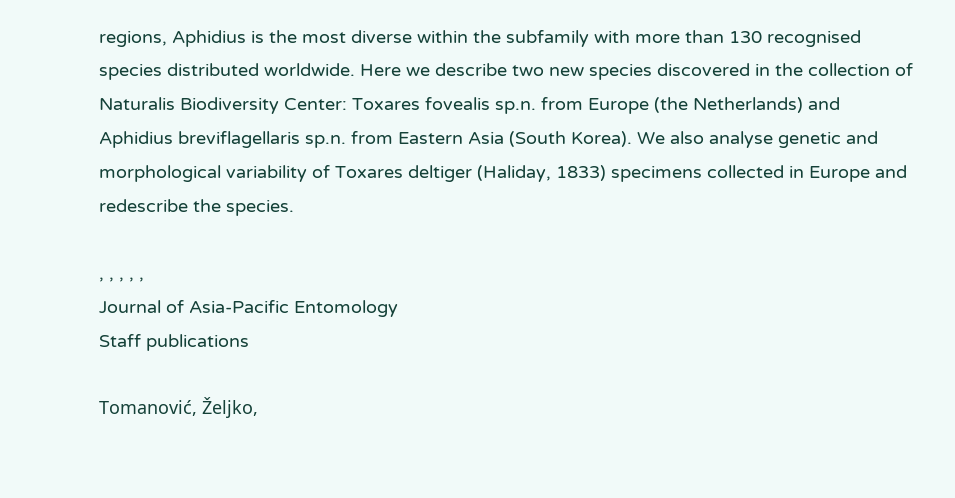regions, Aphidius is the most diverse within the subfamily with more than 130 recognised species distributed worldwide. Here we describe two new species discovered in the collection of Naturalis Biodiversity Center: Toxares fovealis sp.n. from Europe (the Netherlands) and Aphidius breviflagellaris sp.n. from Eastern Asia (South Korea). We also analyse genetic and morphological variability of Toxares deltiger (Haliday, 1833) specimens collected in Europe and redescribe the species.

, , , , ,
Journal of Asia-Pacific Entomology
Staff publications

Tomanović, Željko,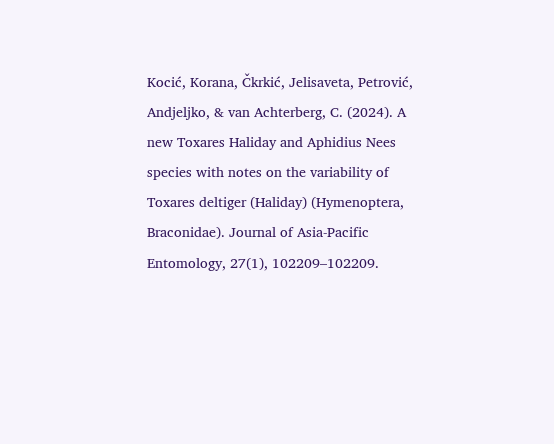Kocić, Korana, Čkrkić, Jelisaveta, Petrović, Andjeljko, & van Achterberg, C. (2024). A new Toxares Haliday and Aphidius Nees species with notes on the variability of Toxares deltiger (Haliday) (Hymenoptera, Braconidae). Journal of Asia-Pacific Entomology, 27(1), 102209–102209.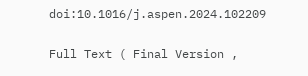doi:10.1016/j.aspen.2024.102209

Full Text ( Final Version ,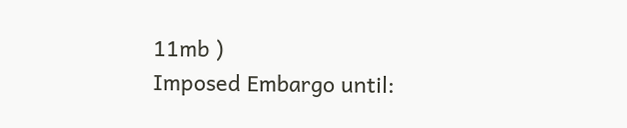11mb )
Imposed Embargo until: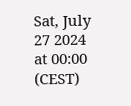Sat, July 27 2024 at 00:00 (CEST)